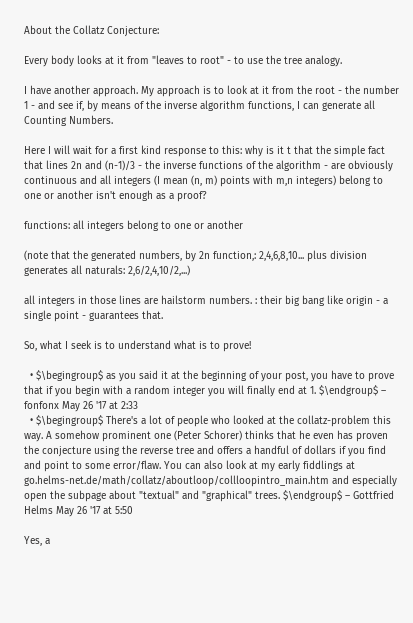About the Collatz Conjecture:

Every body looks at it from "leaves to root" - to use the tree analogy.

I have another approach. My approach is to look at it from the root - the number 1 - and see if, by means of the inverse algorithm functions, I can generate all Counting Numbers.

Here I will wait for a first kind response to this: why is it t that the simple fact that lines 2n and (n-1)/3 - the inverse functions of the algorithm - are obviously continuous and all integers (I mean (n, m) points with m,n integers) belong to one or another isn't enough as a proof?

functions: all integers belong to one or another

(note that the generated numbers, by 2n function,: 2,4,6,8,10... plus division generates all naturals: 2,6/2,4,10/2,...)

all integers in those lines are hailstorm numbers. : their big bang like origin - a single point - guarantees that.

So, what I seek is to understand what is to prove!

  • $\begingroup$ as you said it at the beginning of your post, you have to prove that if you begin with a random integer you will finally end at 1. $\endgroup$ – fonfonx May 26 '17 at 2:33
  • $\begingroup$ There's a lot of people who looked at the collatz-problem this way. A somehow prominent one (Peter Schorer) thinks that he even has proven the conjecture using the reverse tree and offers a handful of dollars if you find and point to some error/flaw. You can also look at my early fiddlings at go.helms-net.de/math/collatz/aboutloop/collloopintro_main.htm and especially open the subpage about "textual" and "graphical" trees. $\endgroup$ – Gottfried Helms May 26 '17 at 5:50

Yes, a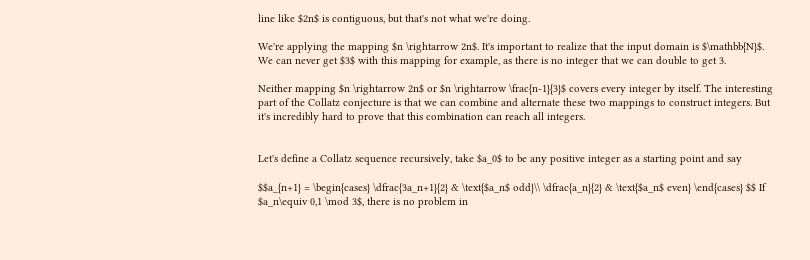line like $2n$ is contiguous, but that's not what we're doing.

We're applying the mapping $n \rightarrow 2n$. It's important to realize that the input domain is $\mathbb{N}$. We can never get $3$ with this mapping for example, as there is no integer that we can double to get 3.

Neither mapping $n \rightarrow 2n$ or $n \rightarrow \frac{n-1}{3}$ covers every integer by itself. The interesting part of the Collatz conjecture is that we can combine and alternate these two mappings to construct integers. But it's incredibly hard to prove that this combination can reach all integers.


Let's define a Collatz sequence recursively, take $a_0$ to be any positive integer as a starting point and say

$$a_{n+1} = \begin{cases} \dfrac{3a_n+1}{2} & \text{$a_n$ odd}\\ \dfrac{a_n}{2} & \text{$a_n$ even} \end{cases} $$ If $a_n\equiv 0,1 \mod 3$, there is no problem in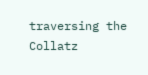traversing the Collatz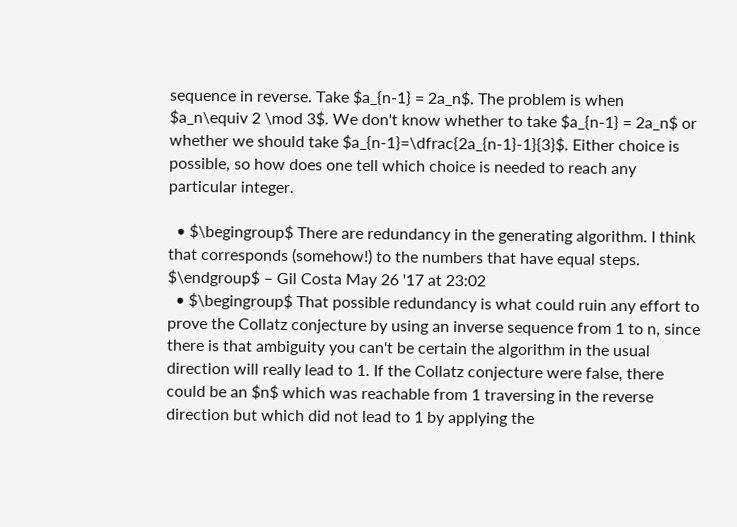sequence in reverse. Take $a_{n-1} = 2a_n$. The problem is when $a_n\equiv 2 \mod 3$. We don't know whether to take $a_{n-1} = 2a_n$ or whether we should take $a_{n-1}=\dfrac{2a_{n-1}-1}{3}$. Either choice is possible, so how does one tell which choice is needed to reach any particular integer.

  • $\begingroup$ There are redundancy in the generating algorithm. I think that corresponds (somehow!) to the numbers that have equal steps. $\endgroup$ – Gil Costa May 26 '17 at 23:02
  • $\begingroup$ That possible redundancy is what could ruin any effort to prove the Collatz conjecture by using an inverse sequence from 1 to n, since there is that ambiguity you can't be certain the algorithm in the usual direction will really lead to 1. If the Collatz conjecture were false, there could be an $n$ which was reachable from 1 traversing in the reverse direction but which did not lead to 1 by applying the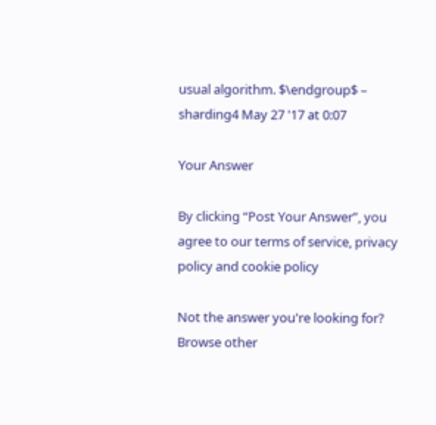usual algorithm. $\endgroup$ – sharding4 May 27 '17 at 0:07

Your Answer

By clicking “Post Your Answer”, you agree to our terms of service, privacy policy and cookie policy

Not the answer you're looking for? Browse other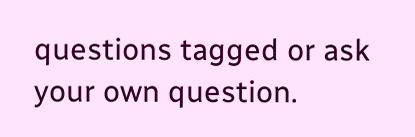questions tagged or ask your own question.